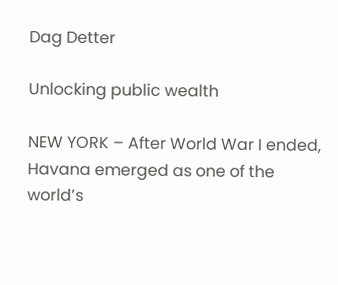Dag Detter

Unlocking public wealth

NEW YORK – After World War I ended, Havana emerged as one of the world’s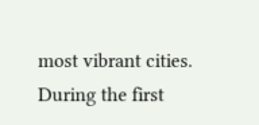most vibrant cities. During the first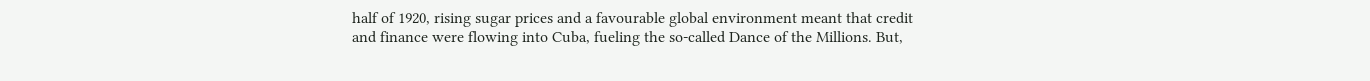half of 1920, rising sugar prices and a favourable global environment meant that credit and finance were flowing into Cuba, fueling the so-called Dance of the Millions. But,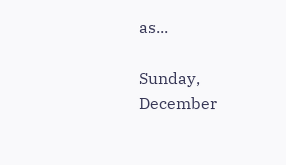as...

Sunday, December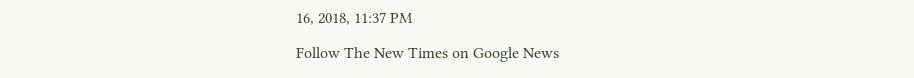16, 2018, 11:37 PM

Follow The New Times on Google News